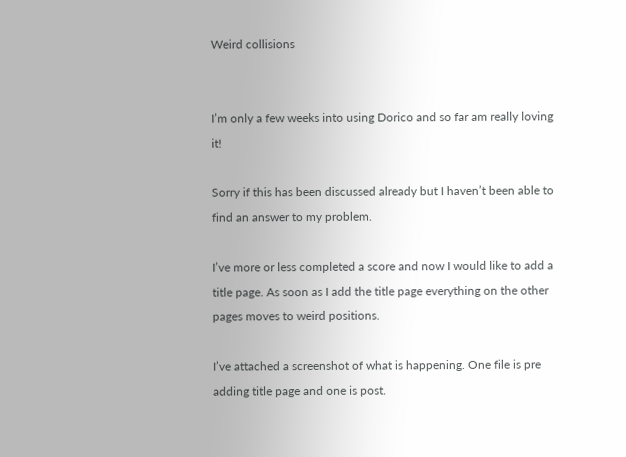Weird collisions


I’m only a few weeks into using Dorico and so far am really loving it!

Sorry if this has been discussed already but I haven’t been able to find an answer to my problem.

I’ve more or less completed a score and now I would like to add a title page. As soon as I add the title page everything on the other pages moves to weird positions.

I’ve attached a screenshot of what is happening. One file is pre adding title page and one is post.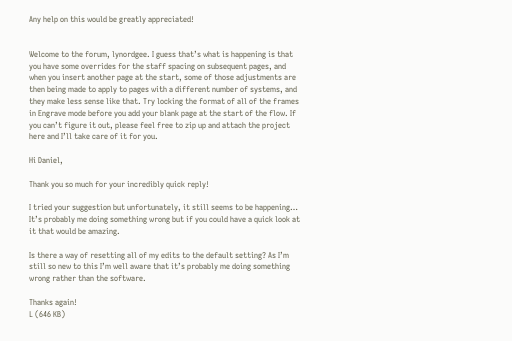Any help on this would be greatly appreciated!


Welcome to the forum, lynordgee. I guess that’s what is happening is that you have some overrides for the staff spacing on subsequent pages, and when you insert another page at the start, some of those adjustments are then being made to apply to pages with a different number of systems, and they make less sense like that. Try locking the format of all of the frames in Engrave mode before you add your blank page at the start of the flow. If you can’t figure it out, please feel free to zip up and attach the project here and I’ll take care of it for you.

Hi Daniel,

Thank you so much for your incredibly quick reply!

I tried your suggestion but unfortunately, it still seems to be happening… It’s probably me doing something wrong but if you could have a quick look at it that would be amazing.

Is there a way of resetting all of my edits to the default setting? As I’m still so new to this I’m well aware that it’s probably me doing something wrong rather than the software.

Thanks again!
L (646 KB)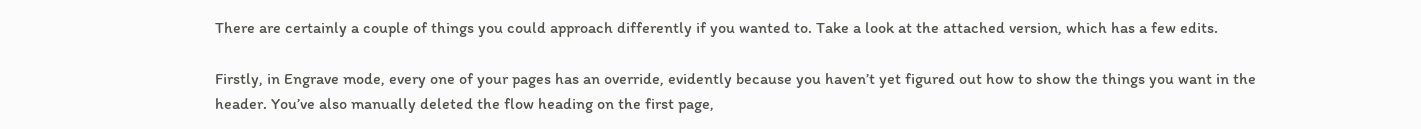There are certainly a couple of things you could approach differently if you wanted to. Take a look at the attached version, which has a few edits.

Firstly, in Engrave mode, every one of your pages has an override, evidently because you haven’t yet figured out how to show the things you want in the header. You’ve also manually deleted the flow heading on the first page,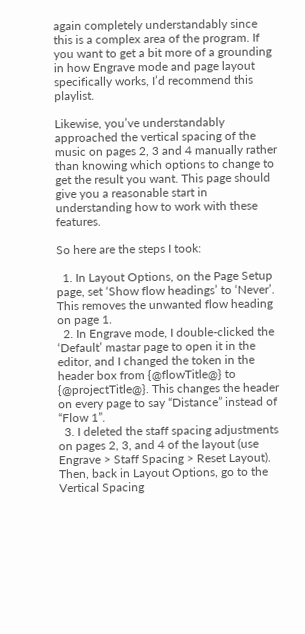again completely understandably since this is a complex area of the program. If you want to get a bit more of a grounding in how Engrave mode and page layout specifically works, I’d recommend this playlist.

Likewise, you’ve understandably approached the vertical spacing of the music on pages 2, 3 and 4 manually rather than knowing which options to change to get the result you want. This page should give you a reasonable start in understanding how to work with these features.

So here are the steps I took:

  1. In Layout Options, on the Page Setup page, set ‘Show flow headings’ to ‘Never’. This removes the unwanted flow heading on page 1.
  2. In Engrave mode, I double-clicked the ‘Default’ mastar page to open it in the editor, and I changed the token in the header box from {@flowTitle@} to {@projectTitle@}. This changes the header on every page to say “Distance” instead of “Flow 1”.
  3. I deleted the staff spacing adjustments on pages 2, 3, and 4 of the layout (use Engrave > Staff Spacing > Reset Layout). Then, back in Layout Options, go to the Vertical Spacing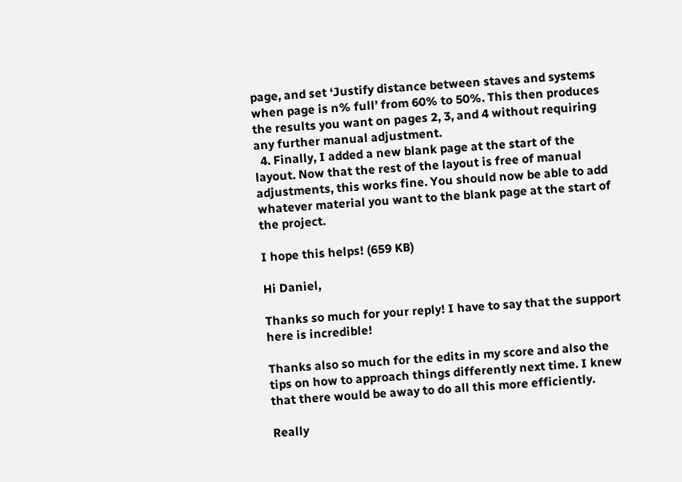page, and set ‘Justify distance between staves and systems when page is n% full’ from 60% to 50%. This then produces the results you want on pages 2, 3, and 4 without requiring any further manual adjustment.
  4. Finally, I added a new blank page at the start of the layout. Now that the rest of the layout is free of manual adjustments, this works fine. You should now be able to add whatever material you want to the blank page at the start of the project.

I hope this helps! (659 KB)

Hi Daniel,

Thanks so much for your reply! I have to say that the support here is incredible!

Thanks also so much for the edits in my score and also the tips on how to approach things differently next time. I knew that there would be away to do all this more efficiently.

Really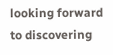looking forward to discovering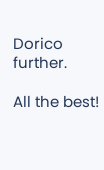Dorico further.

All the best!